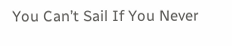You Can’t Sail If You Never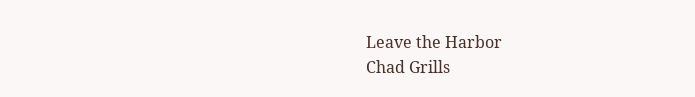Leave the Harbor
Chad Grills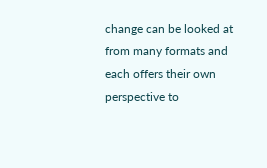change can be looked at from many formats and each offers their own perspective to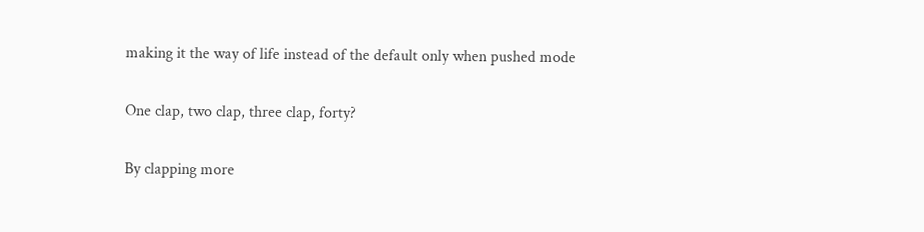making it the way of life instead of the default only when pushed mode

One clap, two clap, three clap, forty?

By clapping more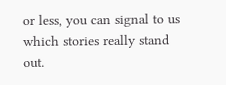or less, you can signal to us which stories really stand out.